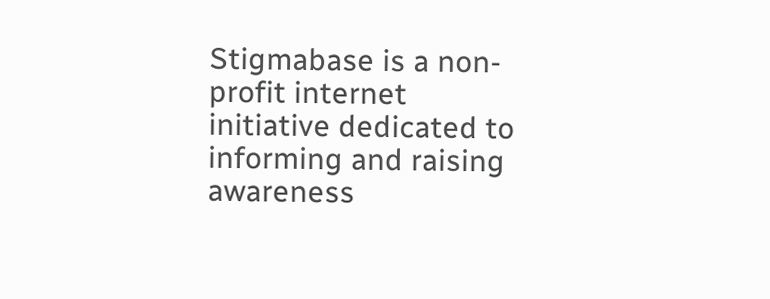Stigmabase is a non-profit internet initiative dedicated to informing and raising awareness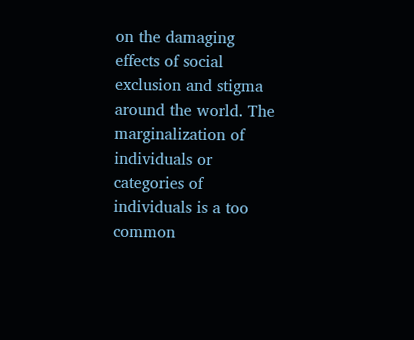on the damaging effects of social exclusion and stigma around the world. The marginalization of individuals or categories of individuals is a too common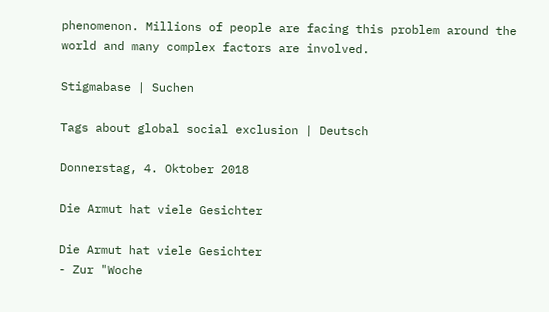phenomenon. Millions of people are facing this problem around the world and many complex factors are involved.

Stigmabase | Suchen

Tags about global social exclusion | Deutsch

Donnerstag, 4. Oktober 2018

Die Armut hat viele Gesichter

Die Armut hat viele Gesichter
- Zur "Woche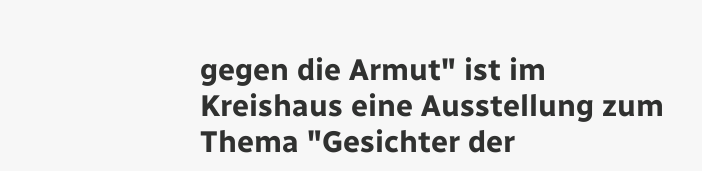gegen die Armut" ist im Kreishaus eine Ausstellung zum Thema "Gesichter der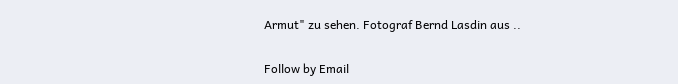Armut" zu sehen. Fotograf Bernd Lasdin aus ..

Follow by Email